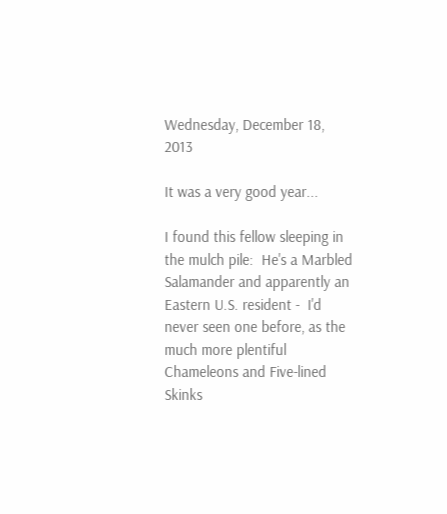Wednesday, December 18, 2013

It was a very good year...

I found this fellow sleeping in the mulch pile:  He's a Marbled Salamander and apparently an Eastern U.S. resident -  I'd never seen one before, as the much more plentiful Chameleons and Five-lined Skinks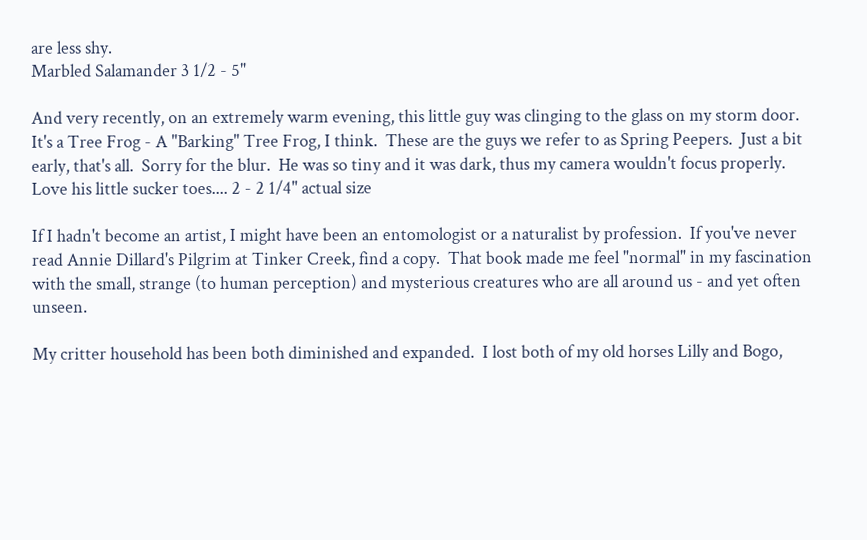are less shy.
Marbled Salamander 3 1/2 - 5"

And very recently, on an extremely warm evening, this little guy was clinging to the glass on my storm door.  It's a Tree Frog - A "Barking" Tree Frog, I think.  These are the guys we refer to as Spring Peepers.  Just a bit early, that's all.  Sorry for the blur.  He was so tiny and it was dark, thus my camera wouldn't focus properly.
Love his little sucker toes.... 2 - 2 1/4" actual size

If I hadn't become an artist, I might have been an entomologist or a naturalist by profession.  If you've never read Annie Dillard's Pilgrim at Tinker Creek, find a copy.  That book made me feel "normal" in my fascination with the small, strange (to human perception) and mysterious creatures who are all around us - and yet often unseen.

My critter household has been both diminished and expanded.  I lost both of my old horses Lilly and Bogo,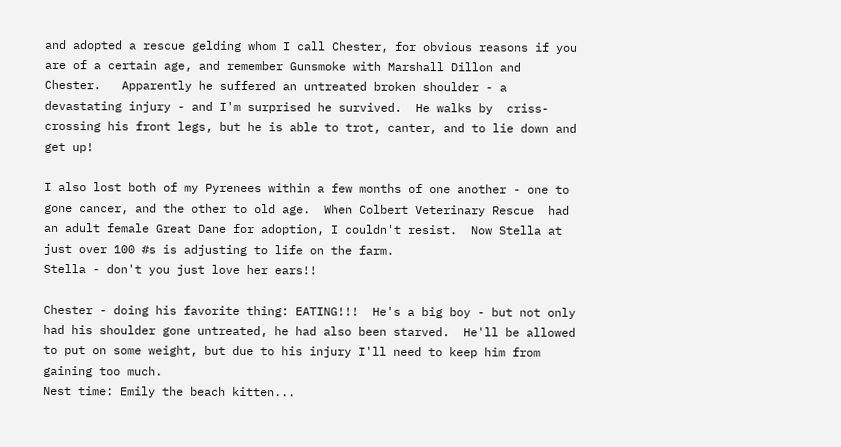and adopted a rescue gelding whom I call Chester, for obvious reasons if you are of a certain age, and remember Gunsmoke with Marshall Dillon and Chester.   Apparently he suffered an untreated broken shoulder - a devastating injury - and I'm surprised he survived.  He walks by  criss-crossing his front legs, but he is able to trot, canter, and to lie down and get up!

I also lost both of my Pyrenees within a few months of one another - one to gone cancer, and the other to old age.  When Colbert Veterinary Rescue  had an adult female Great Dane for adoption, I couldn't resist.  Now Stella at just over 100 #s is adjusting to life on the farm.
Stella - don't you just love her ears!!

Chester - doing his favorite thing: EATING!!!  He's a big boy - but not only had his shoulder gone untreated, he had also been starved.  He'll be allowed to put on some weight, but due to his injury I'll need to keep him from gaining too much.
Nest time: Emily the beach kitten...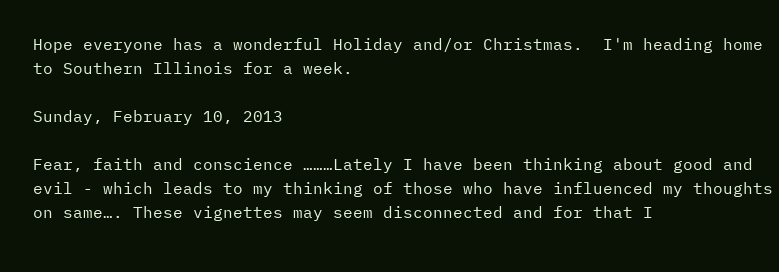Hope everyone has a wonderful Holiday and/or Christmas.  I'm heading home to Southern Illinois for a week.

Sunday, February 10, 2013

Fear, faith and conscience ………Lately I have been thinking about good and evil - which leads to my thinking of those who have influenced my thoughts on same…. These vignettes may seem disconnected and for that I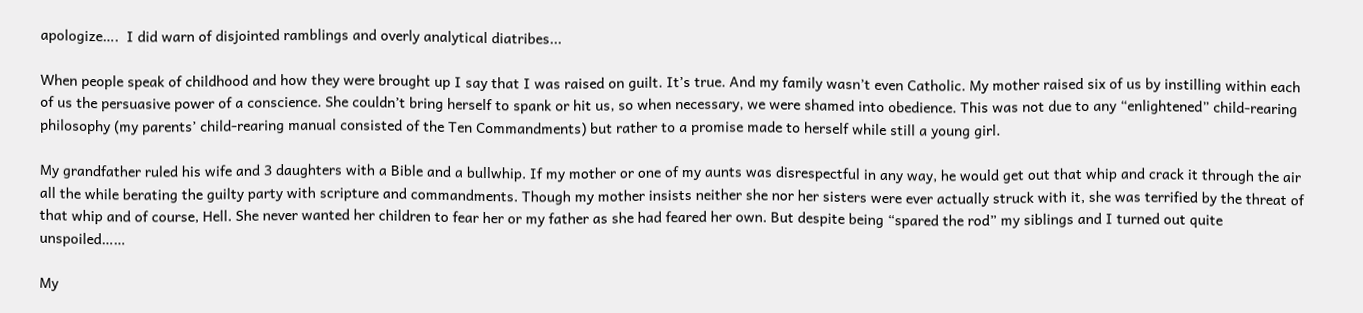apologize….  I did warn of disjointed ramblings and overly analytical diatribes...

When people speak of childhood and how they were brought up I say that I was raised on guilt. It’s true. And my family wasn’t even Catholic. My mother raised six of us by instilling within each of us the persuasive power of a conscience. She couldn’t bring herself to spank or hit us, so when necessary, we were shamed into obedience. This was not due to any “enlightened” child-rearing philosophy (my parents’ child-rearing manual consisted of the Ten Commandments) but rather to a promise made to herself while still a young girl.

My grandfather ruled his wife and 3 daughters with a Bible and a bullwhip. If my mother or one of my aunts was disrespectful in any way, he would get out that whip and crack it through the air all the while berating the guilty party with scripture and commandments. Though my mother insists neither she nor her sisters were ever actually struck with it, she was terrified by the threat of that whip and of course, Hell. She never wanted her children to fear her or my father as she had feared her own. But despite being “spared the rod” my siblings and I turned out quite unspoiled……

My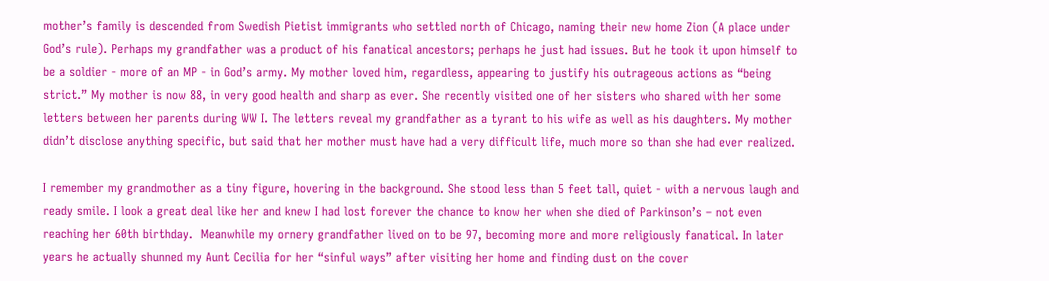mother’s family is descended from Swedish Pietist immigrants who settled north of Chicago, naming their new home Zion (A place under God’s rule). Perhaps my grandfather was a product of his fanatical ancestors; perhaps he just had issues. But he took it upon himself to be a soldier - more of an MP - in God’s army. My mother loved him, regardless, appearing to justify his outrageous actions as “being strict.” My mother is now 88, in very good health and sharp as ever. She recently visited one of her sisters who shared with her some letters between her parents during WW I. The letters reveal my grandfather as a tyrant to his wife as well as his daughters. My mother didn’t disclose anything specific, but said that her mother must have had a very difficult life, much more so than she had ever realized.

I remember my grandmother as a tiny figure, hovering in the background. She stood less than 5 feet tall, quiet - with a nervous laugh and ready smile. I look a great deal like her and knew I had lost forever the chance to know her when she died of Parkinson’s – not even reaching her 60th birthday.  Meanwhile my ornery grandfather lived on to be 97, becoming more and more religiously fanatical. In later years he actually shunned my Aunt Cecilia for her “sinful ways” after visiting her home and finding dust on the cover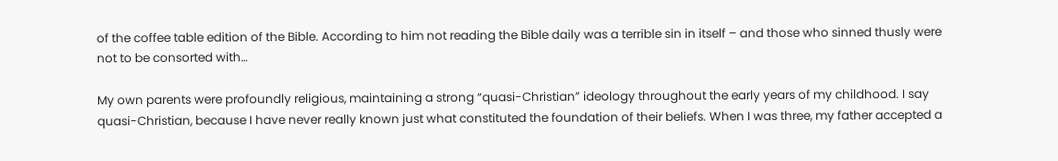of the coffee table edition of the Bible. According to him not reading the Bible daily was a terrible sin in itself – and those who sinned thusly were not to be consorted with…

My own parents were profoundly religious, maintaining a strong “quasi-Christian” ideology throughout the early years of my childhood. I say quasi-Christian, because I have never really known just what constituted the foundation of their beliefs. When I was three, my father accepted a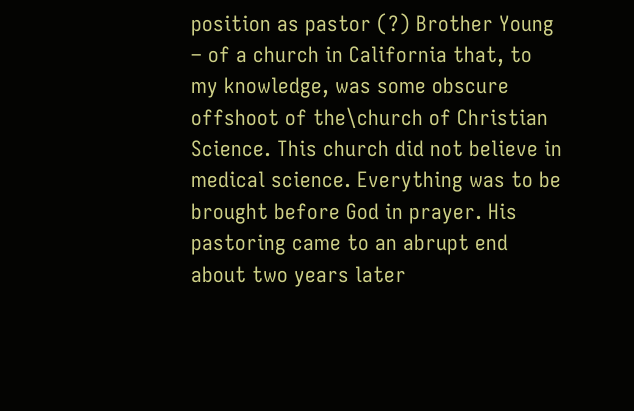position as pastor (?) Brother Young – of a church in California that, to my knowledge, was some obscure offshoot of the\church of Christian Science. This church did not believe in medical science. Everything was to be brought before God in prayer. His pastoring came to an abrupt end about two years later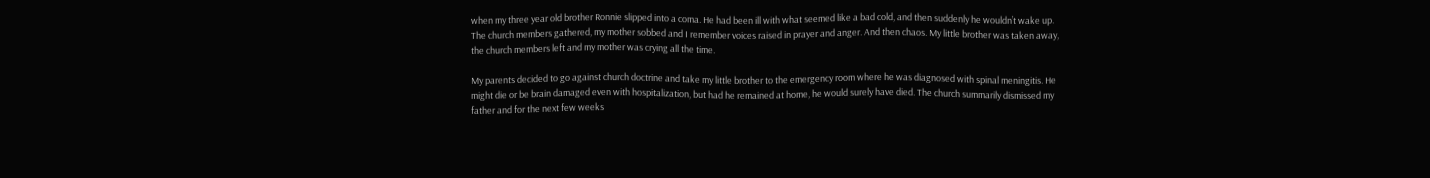when my three year old brother Ronnie slipped into a coma. He had been ill with what seemed like a bad cold, and then suddenly he wouldn’t wake up. The church members gathered, my mother sobbed and I remember voices raised in prayer and anger. And then chaos. My little brother was taken away, the church members left and my mother was crying all the time.

My parents decided to go against church doctrine and take my little brother to the emergency room where he was diagnosed with spinal meningitis. He might die or be brain damaged even with hospitalization, but had he remained at home, he would surely have died. The church summarily dismissed my father and for the next few weeks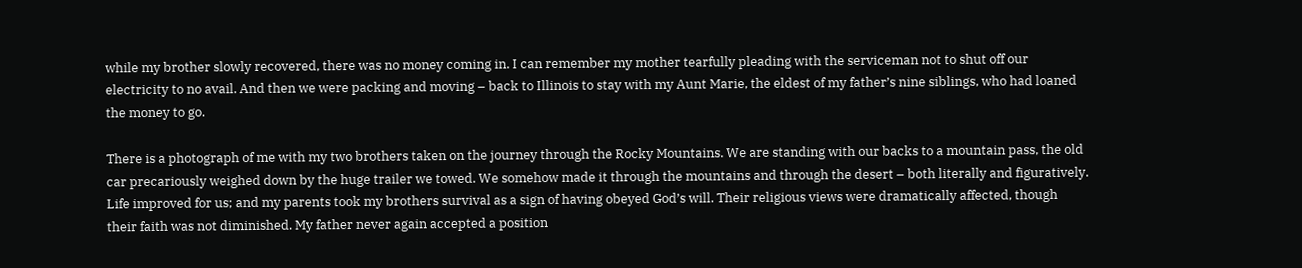while my brother slowly recovered, there was no money coming in. I can remember my mother tearfully pleading with the serviceman not to shut off our electricity to no avail. And then we were packing and moving – back to Illinois to stay with my Aunt Marie, the eldest of my father’s nine siblings, who had loaned the money to go.

There is a photograph of me with my two brothers taken on the journey through the Rocky Mountains. We are standing with our backs to a mountain pass, the old car precariously weighed down by the huge trailer we towed. We somehow made it through the mountains and through the desert – both literally and figuratively. Life improved for us; and my parents took my brothers survival as a sign of having obeyed God’s will. Their religious views were dramatically affected, though their faith was not diminished. My father never again accepted a position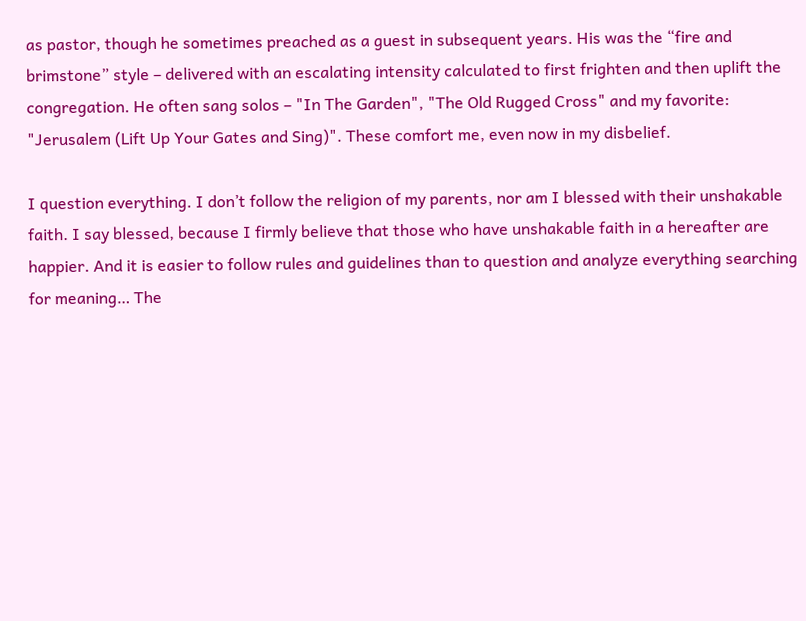as pastor, though he sometimes preached as a guest in subsequent years. His was the “fire and brimstone” style – delivered with an escalating intensity calculated to first frighten and then uplift the congregation. He often sang solos – "In The Garden", "The Old Rugged Cross" and my favorite: "Jerusalem (Lift Up Your Gates and Sing)". These comfort me, even now in my disbelief.

I question everything. I don’t follow the religion of my parents, nor am I blessed with their unshakable faith. I say blessed, because I firmly believe that those who have unshakable faith in a hereafter are happier. And it is easier to follow rules and guidelines than to question and analyze everything searching for meaning… The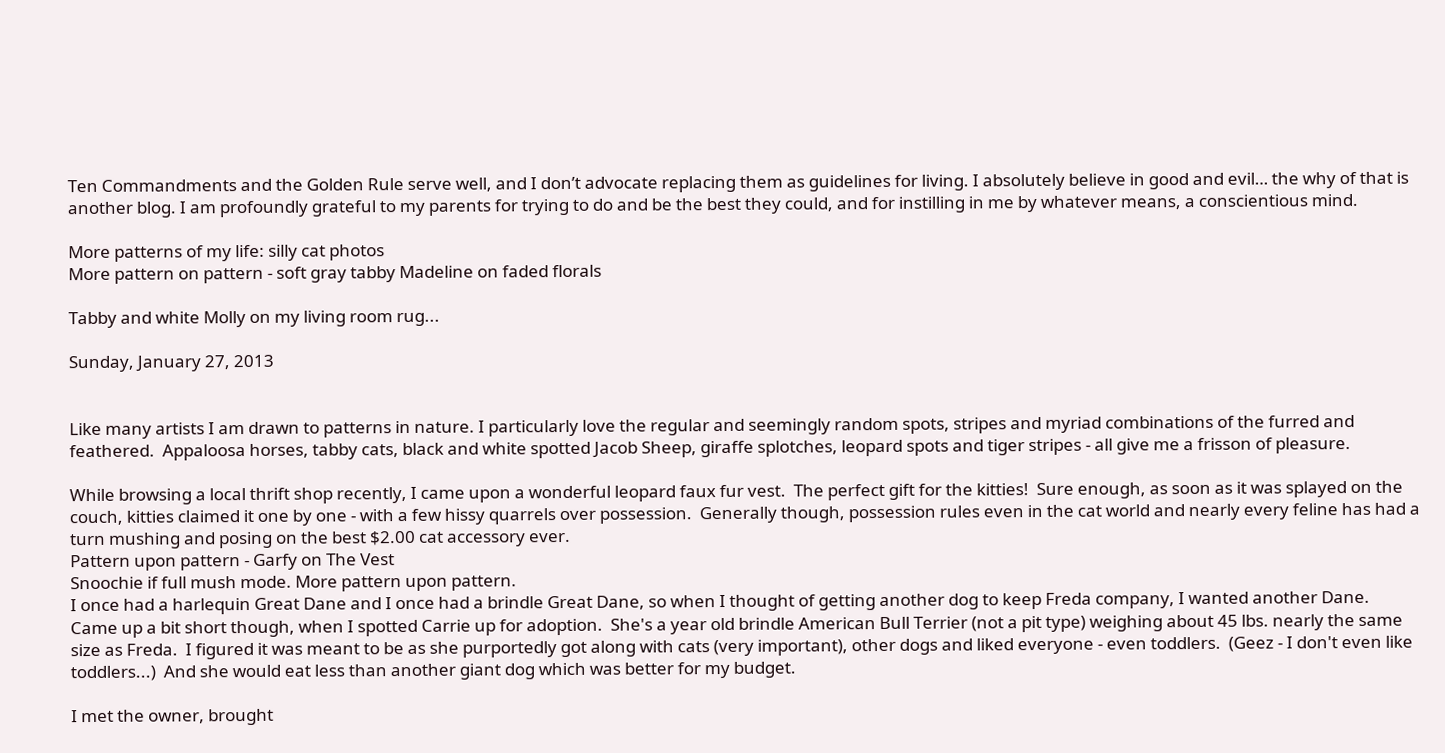Ten Commandments and the Golden Rule serve well, and I don’t advocate replacing them as guidelines for living. I absolutely believe in good and evil… the why of that is another blog. I am profoundly grateful to my parents for trying to do and be the best they could, and for instilling in me by whatever means, a conscientious mind.

More patterns of my life: silly cat photos
More pattern on pattern - soft gray tabby Madeline on faded florals

Tabby and white Molly on my living room rug...

Sunday, January 27, 2013


Like many artists I am drawn to patterns in nature. I particularly love the regular and seemingly random spots, stripes and myriad combinations of the furred and feathered.  Appaloosa horses, tabby cats, black and white spotted Jacob Sheep, giraffe splotches, leopard spots and tiger stripes - all give me a frisson of pleasure.

While browsing a local thrift shop recently, I came upon a wonderful leopard faux fur vest.  The perfect gift for the kitties!  Sure enough, as soon as it was splayed on the couch, kitties claimed it one by one - with a few hissy quarrels over possession.  Generally though, possession rules even in the cat world and nearly every feline has had a turn mushing and posing on the best $2.00 cat accessory ever.
Pattern upon pattern - Garfy on The Vest
Snoochie if full mush mode. More pattern upon pattern.
I once had a harlequin Great Dane and I once had a brindle Great Dane, so when I thought of getting another dog to keep Freda company, I wanted another Dane.  Came up a bit short though, when I spotted Carrie up for adoption.  She's a year old brindle American Bull Terrier (not a pit type) weighing about 45 lbs. nearly the same size as Freda.  I figured it was meant to be as she purportedly got along with cats (very important), other dogs and liked everyone - even toddlers.  (Geez - I don't even like toddlers...)  And she would eat less than another giant dog which was better for my budget.

I met the owner, brought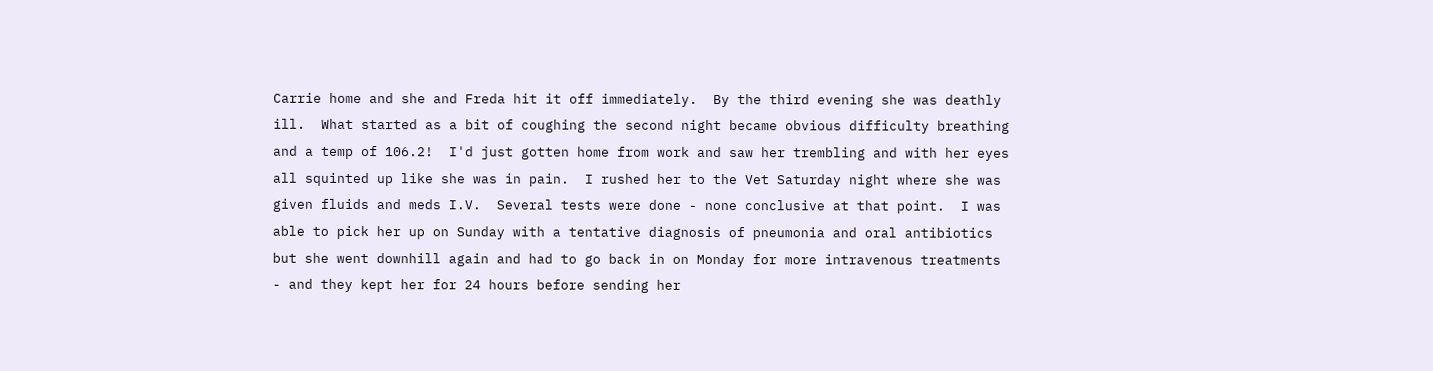Carrie home and she and Freda hit it off immediately.  By the third evening she was deathly ill.  What started as a bit of coughing the second night became obvious difficulty breathing and a temp of 106.2!  I'd just gotten home from work and saw her trembling and with her eyes all squinted up like she was in pain.  I rushed her to the Vet Saturday night where she was given fluids and meds I.V.  Several tests were done - none conclusive at that point.  I was able to pick her up on Sunday with a tentative diagnosis of pneumonia and oral antibiotics but she went downhill again and had to go back in on Monday for more intravenous treatments - and they kept her for 24 hours before sending her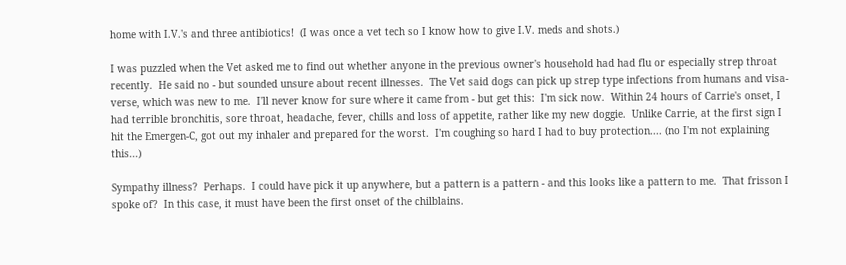home with I.V.'s and three antibiotics!  (I was once a vet tech so I know how to give I.V. meds and shots.)

I was puzzled when the Vet asked me to find out whether anyone in the previous owner's household had had flu or especially strep throat recently.  He said no - but sounded unsure about recent illnesses.  The Vet said dogs can pick up strep type infections from humans and visa-verse, which was new to me.  I'll never know for sure where it came from - but get this:  I'm sick now.  Within 24 hours of Carrie's onset, I had terrible bronchitis, sore throat, headache, fever, chills and loss of appetite, rather like my new doggie.  Unlike Carrie, at the first sign I hit the Emergen-C, got out my inhaler and prepared for the worst.  I'm coughing so hard I had to buy protection.... (no I'm not explaining this...)

Sympathy illness?  Perhaps.  I could have pick it up anywhere, but a pattern is a pattern - and this looks like a pattern to me.  That frisson I spoke of?  In this case, it must have been the first onset of the chilblains.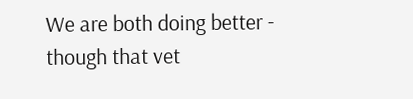We are both doing better - though that vet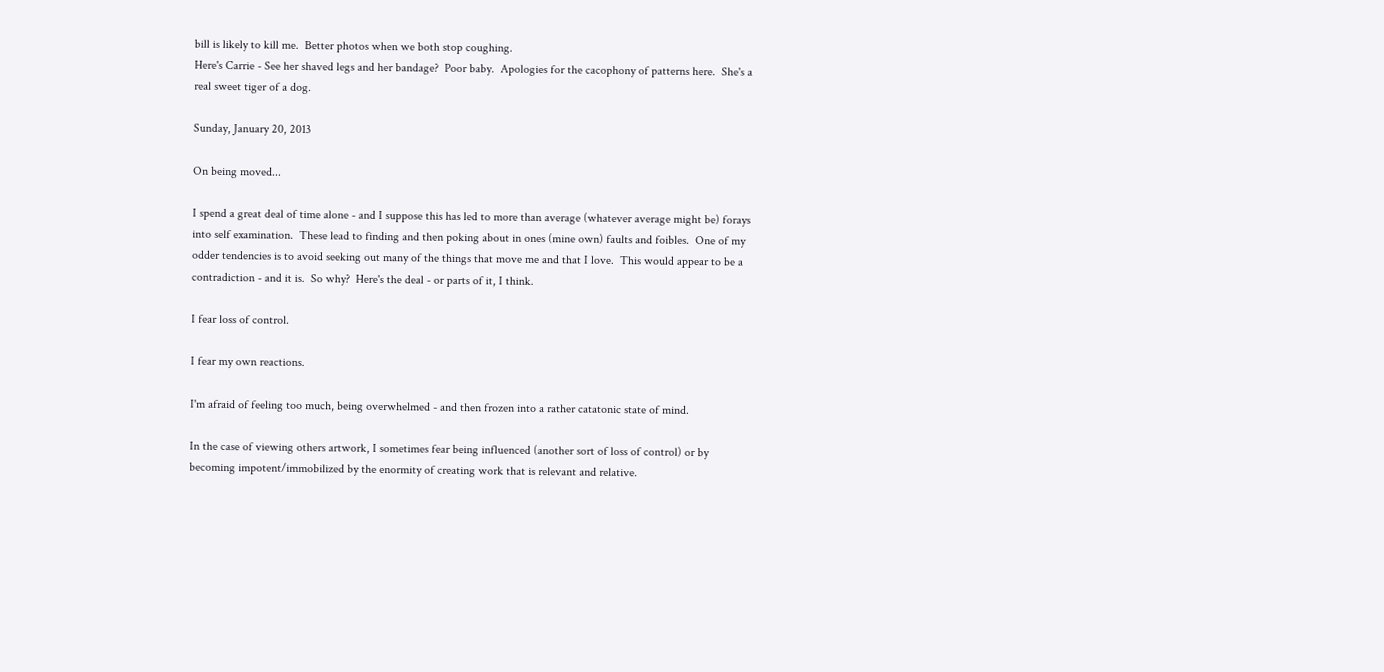bill is likely to kill me.  Better photos when we both stop coughing.
Here's Carrie - See her shaved legs and her bandage?  Poor baby.  Apologies for the cacophony of patterns here.  She's a real sweet tiger of a dog.

Sunday, January 20, 2013

On being moved...

I spend a great deal of time alone - and I suppose this has led to more than average (whatever average might be) forays into self examination.  These lead to finding and then poking about in ones (mine own) faults and foibles.  One of my odder tendencies is to avoid seeking out many of the things that move me and that I love.  This would appear to be a contradiction - and it is.  So why?  Here's the deal - or parts of it, I think.

I fear loss of control.

I fear my own reactions.

I'm afraid of feeling too much, being overwhelmed - and then frozen into a rather catatonic state of mind.

In the case of viewing others artwork, I sometimes fear being influenced (another sort of loss of control) or by becoming impotent/immobilized by the enormity of creating work that is relevant and relative.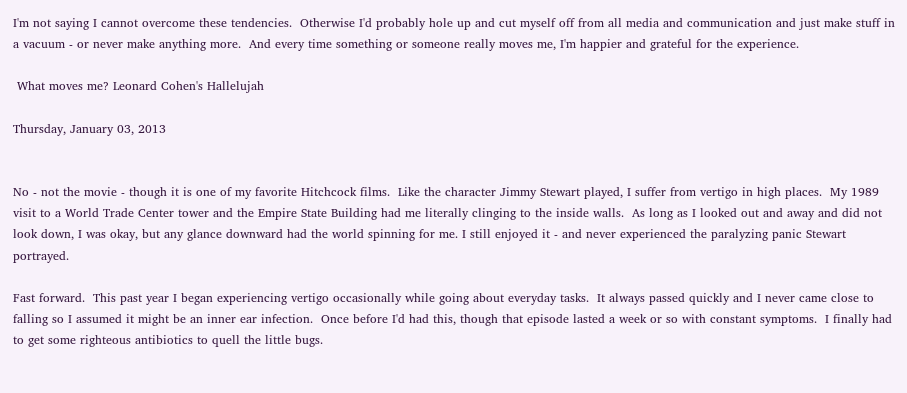I'm not saying I cannot overcome these tendencies.  Otherwise I'd probably hole up and cut myself off from all media and communication and just make stuff in a vacuum - or never make anything more.  And every time something or someone really moves me, I'm happier and grateful for the experience.

 What moves me? Leonard Cohen's Hallelujah

Thursday, January 03, 2013


No - not the movie - though it is one of my favorite Hitchcock films.  Like the character Jimmy Stewart played, I suffer from vertigo in high places.  My 1989 visit to a World Trade Center tower and the Empire State Building had me literally clinging to the inside walls.  As long as I looked out and away and did not look down, I was okay, but any glance downward had the world spinning for me. I still enjoyed it - and never experienced the paralyzing panic Stewart portrayed.

Fast forward.  This past year I began experiencing vertigo occasionally while going about everyday tasks.  It always passed quickly and I never came close to falling so I assumed it might be an inner ear infection.  Once before I'd had this, though that episode lasted a week or so with constant symptoms.  I finally had to get some righteous antibiotics to quell the little bugs.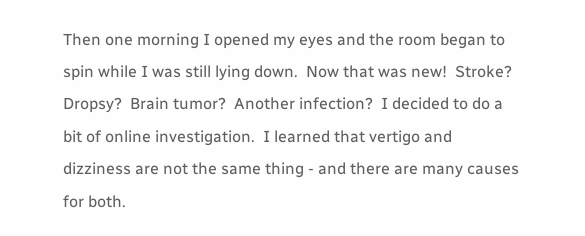Then one morning I opened my eyes and the room began to spin while I was still lying down.  Now that was new!  Stroke?  Dropsy?  Brain tumor?  Another infection?  I decided to do a bit of online investigation.  I learned that vertigo and dizziness are not the same thing - and there are many causes for both.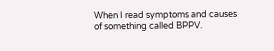When I read symptoms and causes of something called BPPV.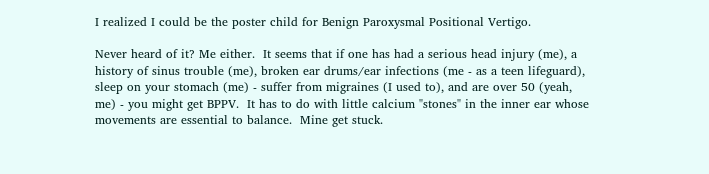I realized I could be the poster child for Benign Paroxysmal Positional Vertigo.

Never heard of it? Me either.  It seems that if one has had a serious head injury (me), a history of sinus trouble (me), broken ear drums/ear infections (me - as a teen lifeguard), sleep on your stomach (me) - suffer from migraines (I used to), and are over 50 (yeah, me) - you might get BPPV.  It has to do with little calcium "stones" in the inner ear whose movements are essential to balance.  Mine get stuck.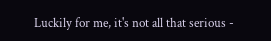Luckily for me, it's not all that serious -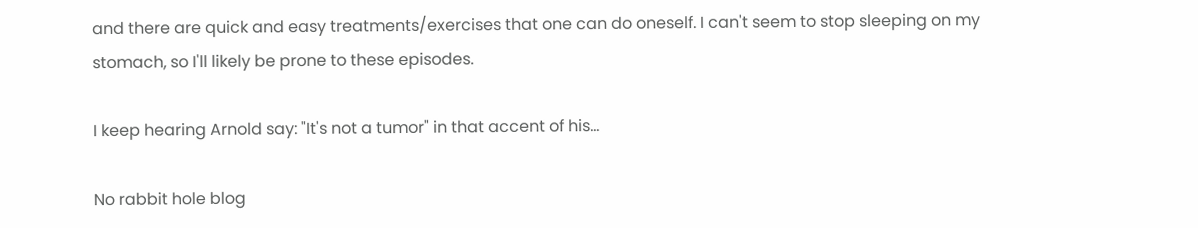and there are quick and easy treatments/exercises that one can do oneself. I can't seem to stop sleeping on my stomach, so I'll likely be prone to these episodes.

I keep hearing Arnold say: "It's not a tumor" in that accent of his...

No rabbit hole blog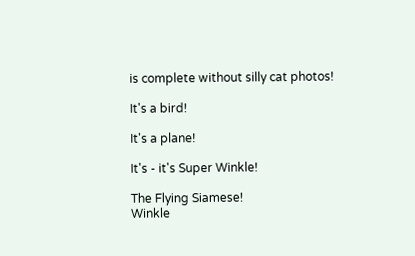is complete without silly cat photos!

It's a bird!

It's a plane!

It's - it's Super Winkle!

The Flying Siamese!
Winkle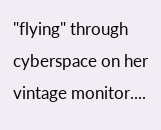"flying" through cyberspace on her vintage monitor....